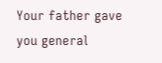Your father gave you general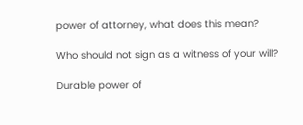power of attorney, what does this mean?

Who should not sign as a witness of your will?

Durable power of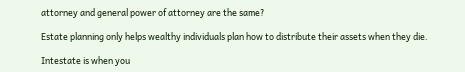attorney and general power of attorney are the same?

Estate planning only helps wealthy individuals plan how to distribute their assets when they die.

Intestate is when you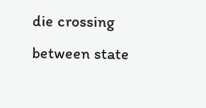die crossing between state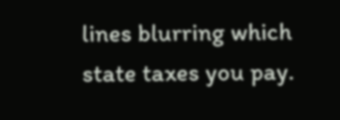lines blurring which state taxes you pay.